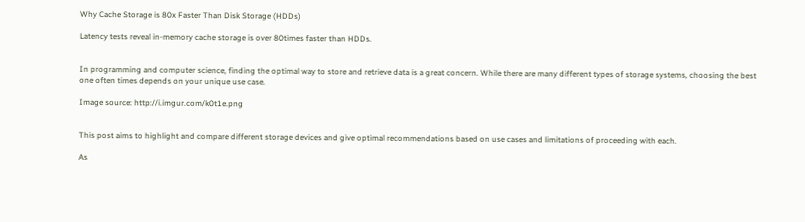Why Cache Storage is 80x Faster Than Disk Storage (HDDs)

Latency tests reveal in-memory cache storage is over 80times faster than HDDs.


In programming and computer science, finding the optimal way to store and retrieve data is a great concern. While there are many different types of storage systems, choosing the best one often times depends on your unique use case.

Image source: http://i.imgur.com/k0t1e.png


This post aims to highlight and compare different storage devices and give optimal recommendations based on use cases and limitations of proceeding with each.

As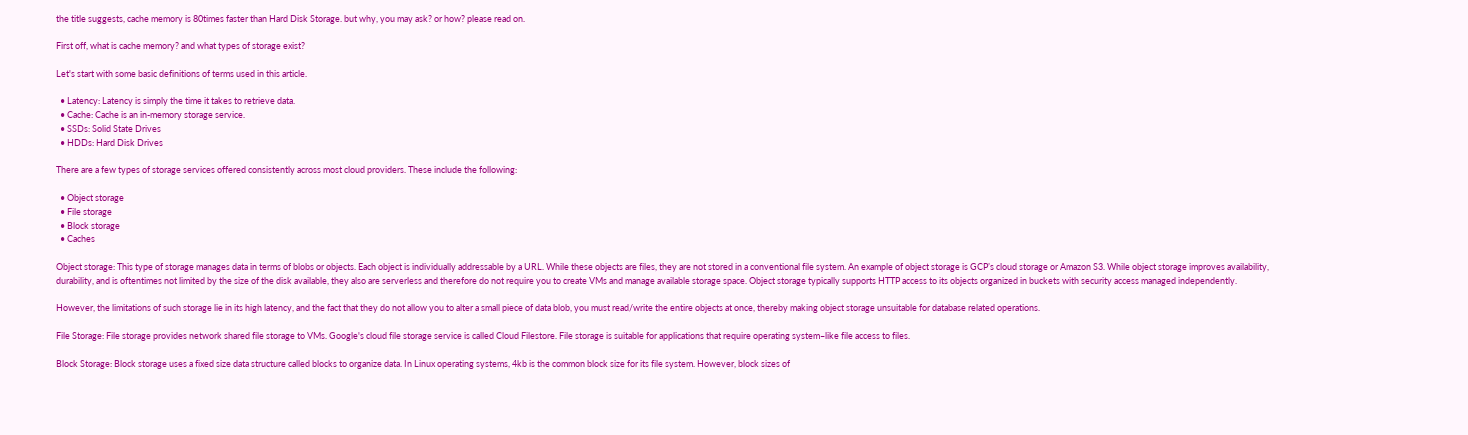the title suggests, cache memory is 80times faster than Hard Disk Storage. but why, you may ask? or how? please read on.

First off, what is cache memory? and what types of storage exist?

Let's start with some basic definitions of terms used in this article.

  • Latency: Latency is simply the time it takes to retrieve data.
  • Cache: Cache is an in-memory storage service.
  • SSDs: Solid State Drives
  • HDDs: Hard Disk Drives

There are a few types of storage services offered consistently across most cloud providers. These include the following:

  • Object storage
  • File storage
  • Block storage
  • Caches

Object storage: This type of storage manages data in terms of blobs or objects. Each object is individually addressable by a URL. While these objects are files, they are not stored in a conventional file system. An example of object storage is GCP’s cloud storage or Amazon S3. While object storage improves availability, durability, and is oftentimes not limited by the size of the disk available, they also are serverless and therefore do not require you to create VMs and manage available storage space. Object storage typically supports HTTP access to its objects organized in buckets with security access managed independently.

However, the limitations of such storage lie in its high latency, and the fact that they do not allow you to alter a small piece of data blob, you must read/write the entire objects at once, thereby making object storage unsuitable for database related operations.

File Storage: File storage provides network shared file storage to VMs. Google's cloud file storage service is called Cloud Filestore. File storage is suitable for applications that require operating system–like file access to files.

Block Storage: Block storage uses a fixed size data structure called blocks to organize data. In Linux operating systems, 4kb is the common block size for its file system. However, block sizes of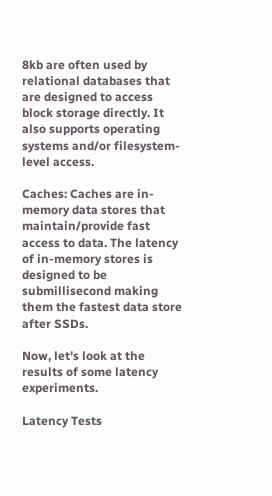8kb are often used by relational databases that are designed to access block storage directly. It also supports operating systems and/or filesystem-level access.

Caches: Caches are in-memory data stores that maintain/provide fast access to data. The latency of in-memory stores is designed to be submillisecond making them the fastest data store after SSDs.

Now, let's look at the results of some latency experiments.

Latency Tests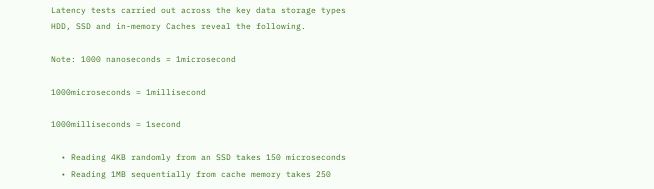Latency tests carried out across the key data storage types HDD, SSD and in-memory Caches reveal the following.

Note: 1000 nanoseconds = 1microsecond

1000microseconds = 1millisecond

1000milliseconds = 1second

  • Reading 4KB randomly from an SSD takes 150 microseconds
  • Reading 1MB sequentially from cache memory takes 250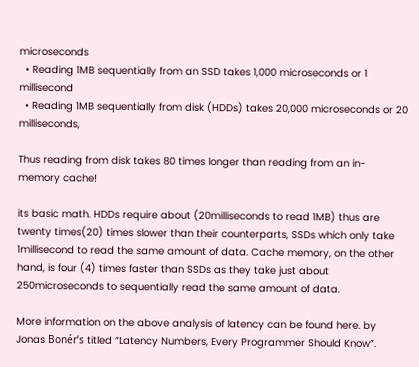microseconds
  • Reading 1MB sequentially from an SSD takes 1,000 microseconds or 1 millisecond
  • Reading 1MB sequentially from disk (HDDs) takes 20,000 microseconds or 20 milliseconds,

Thus reading from disk takes 80 times longer than reading from an in-memory cache!

its basic math. HDDs require about (20milliseconds to read 1MB) thus are twenty times(20) times slower than their counterparts, SSDs which only take 1millisecond to read the same amount of data. Cache memory, on the other hand, is four (4) times faster than SSDs as they take just about 250microseconds to sequentially read the same amount of data.

More information on the above analysis of latency can be found here. by Jonas Bonér’s titled “Latency Numbers, Every Programmer Should Know”.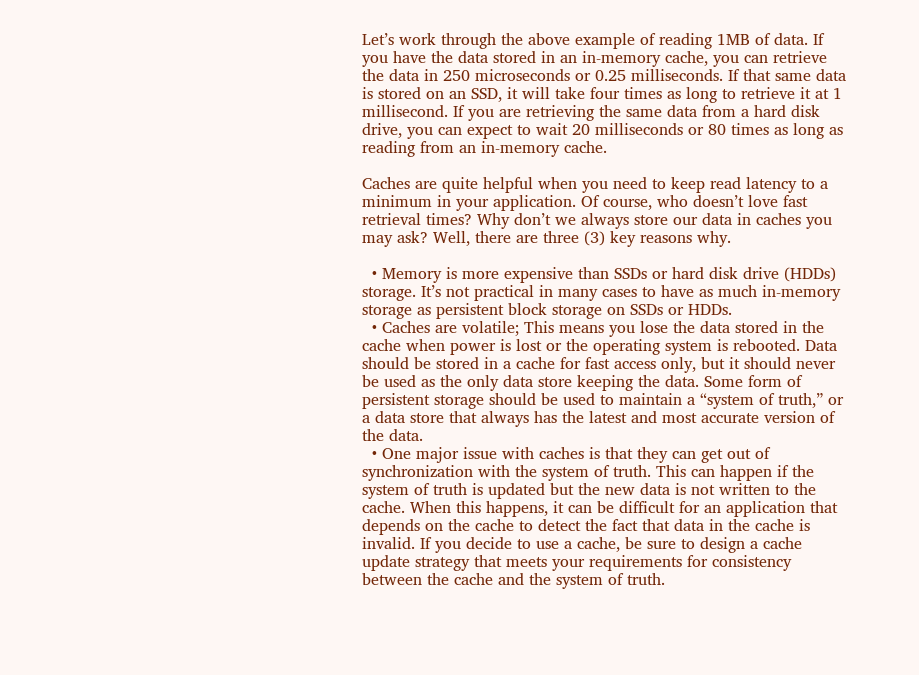Let’s work through the above example of reading 1MB of data. If you have the data stored in an in-memory cache, you can retrieve the data in 250 microseconds or 0.25 milliseconds. If that same data is stored on an SSD, it will take four times as long to retrieve it at 1 millisecond. If you are retrieving the same data from a hard disk drive, you can expect to wait 20 milliseconds or 80 times as long as reading from an in-memory cache.

Caches are quite helpful when you need to keep read latency to a minimum in your application. Of course, who doesn’t love fast retrieval times? Why don’t we always store our data in caches you may ask? Well, there are three (3) key reasons why.

  • Memory is more expensive than SSDs or hard disk drive (HDDs) storage. It’s not practical in many cases to have as much in-memory storage as persistent block storage on SSDs or HDDs.
  • Caches are volatile; This means you lose the data stored in the cache when power is lost or the operating system is rebooted. Data should be stored in a cache for fast access only, but it should never be used as the only data store keeping the data. Some form of persistent storage should be used to maintain a “system of truth,” or a data store that always has the latest and most accurate version of the data.
  • One major issue with caches is that they can get out of synchronization with the system of truth. This can happen if the system of truth is updated but the new data is not written to the cache. When this happens, it can be difficult for an application that depends on the cache to detect the fact that data in the cache is invalid. If you decide to use a cache, be sure to design a cache update strategy that meets your requirements for consistency between the cache and the system of truth.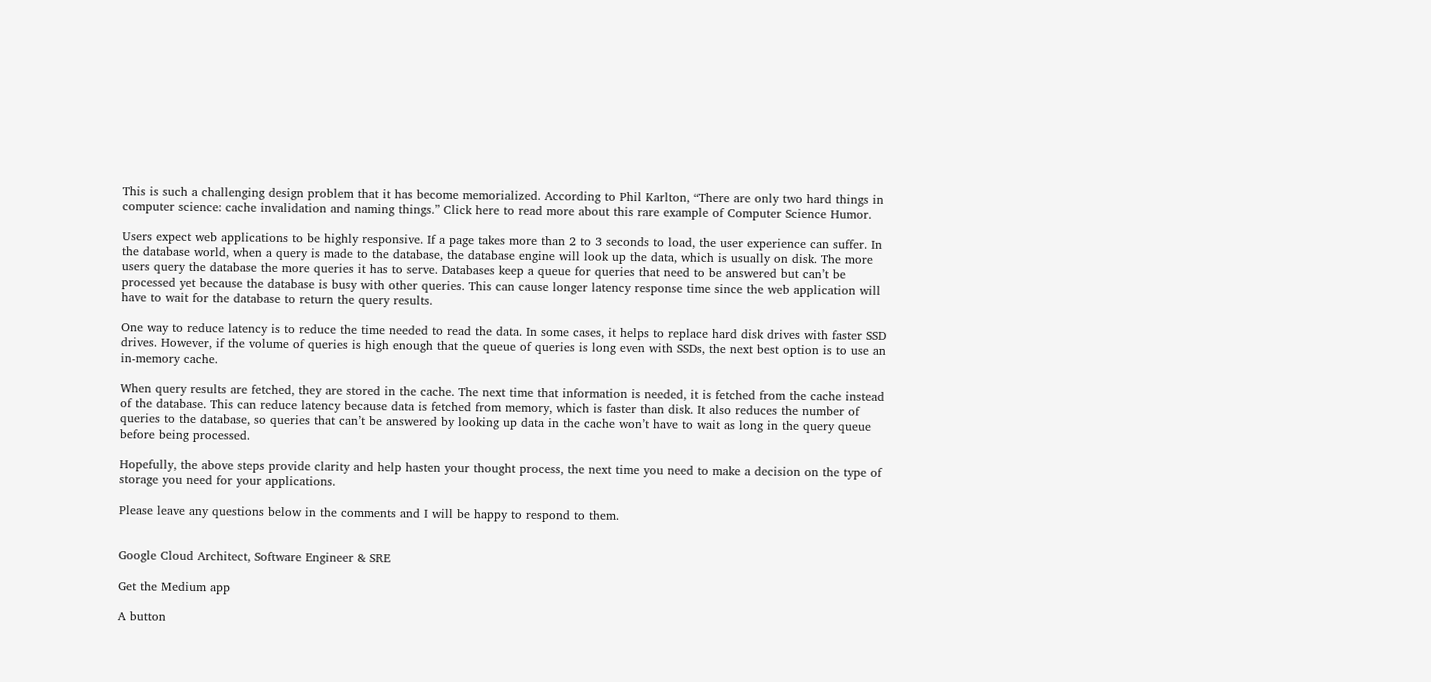This is such a challenging design problem that it has become memorialized. According to Phil Karlton, “There are only two hard things in computer science: cache invalidation and naming things.” Click here to read more about this rare example of Computer Science Humor.

Users expect web applications to be highly responsive. If a page takes more than 2 to 3 seconds to load, the user experience can suffer. In the database world, when a query is made to the database, the database engine will look up the data, which is usually on disk. The more users query the database the more queries it has to serve. Databases keep a queue for queries that need to be answered but can’t be processed yet because the database is busy with other queries. This can cause longer latency response time since the web application will have to wait for the database to return the query results.

One way to reduce latency is to reduce the time needed to read the data. In some cases, it helps to replace hard disk drives with faster SSD drives. However, if the volume of queries is high enough that the queue of queries is long even with SSDs, the next best option is to use an in-memory cache.

When query results are fetched, they are stored in the cache. The next time that information is needed, it is fetched from the cache instead of the database. This can reduce latency because data is fetched from memory, which is faster than disk. It also reduces the number of queries to the database, so queries that can’t be answered by looking up data in the cache won’t have to wait as long in the query queue before being processed.

Hopefully, the above steps provide clarity and help hasten your thought process, the next time you need to make a decision on the type of storage you need for your applications.

Please leave any questions below in the comments and I will be happy to respond to them.


Google Cloud Architect, Software Engineer & SRE

Get the Medium app

A button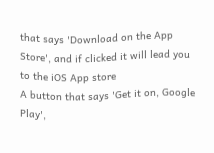that says 'Download on the App Store', and if clicked it will lead you to the iOS App store
A button that says 'Get it on, Google Play',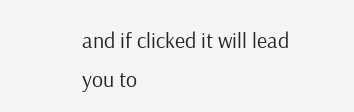and if clicked it will lead you to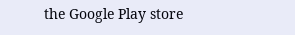the Google Play store